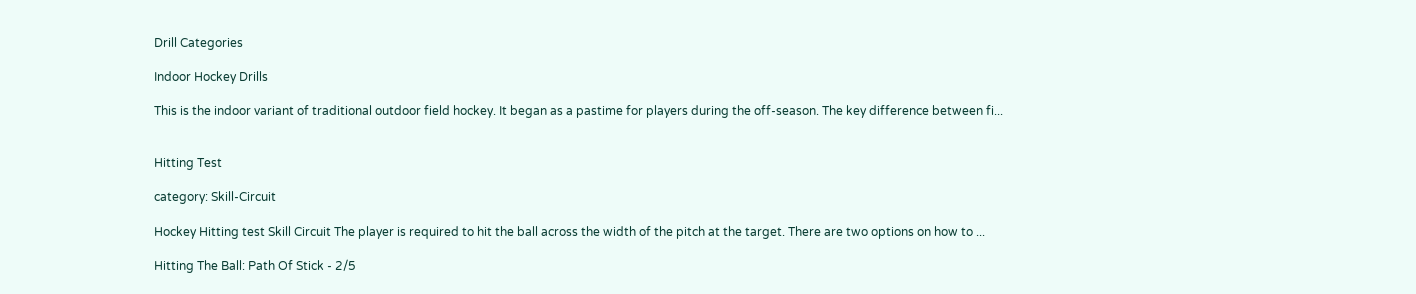Drill Categories

Indoor Hockey Drills

This is the indoor variant of traditional outdoor field hockey. It began as a pastime for players during the off-season. The key difference between fi...


Hitting Test

category: Skill-Circuit

Hockey Hitting test Skill Circuit The player is required to hit the ball across the width of the pitch at the target. There are two options on how to ...

Hitting The Ball: Path Of Stick - 2/5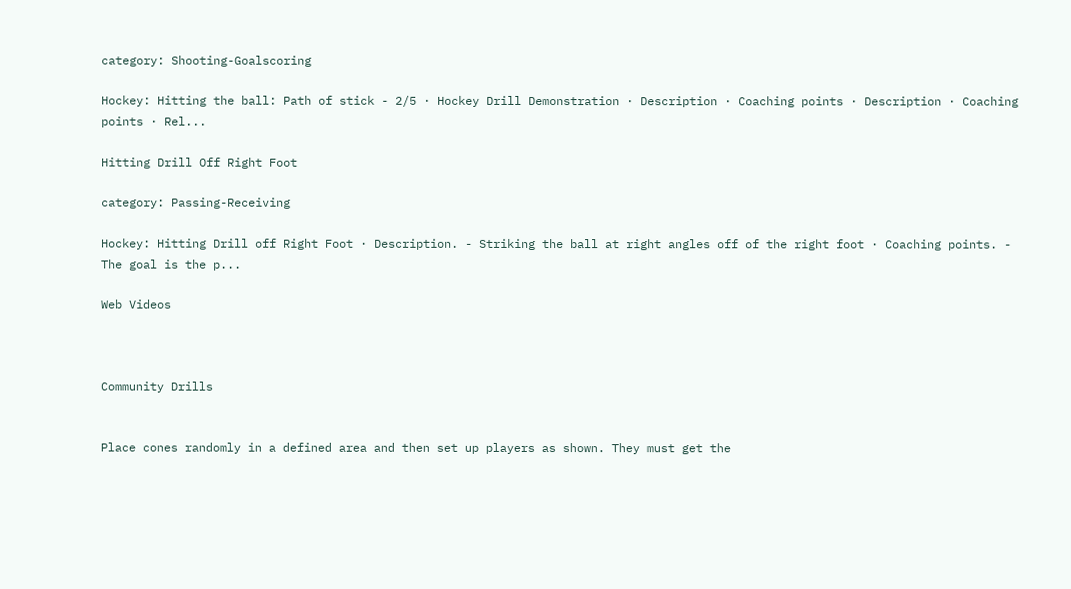category: Shooting-Goalscoring

Hockey: Hitting the ball: Path of stick - 2/5 · Hockey Drill Demonstration · Description · Coaching points · Description · Coaching points · Rel...

Hitting Drill Off Right Foot

category: Passing-Receiving

Hockey: Hitting Drill off Right Foot · Description. - Striking the ball at right angles off of the right foot · Coaching points. - The goal is the p...

Web Videos



Community Drills


Place cones randomly in a defined area and then set up players as shown. They must get the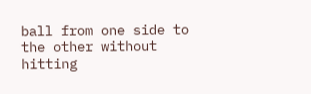ball from one side to the other without hitting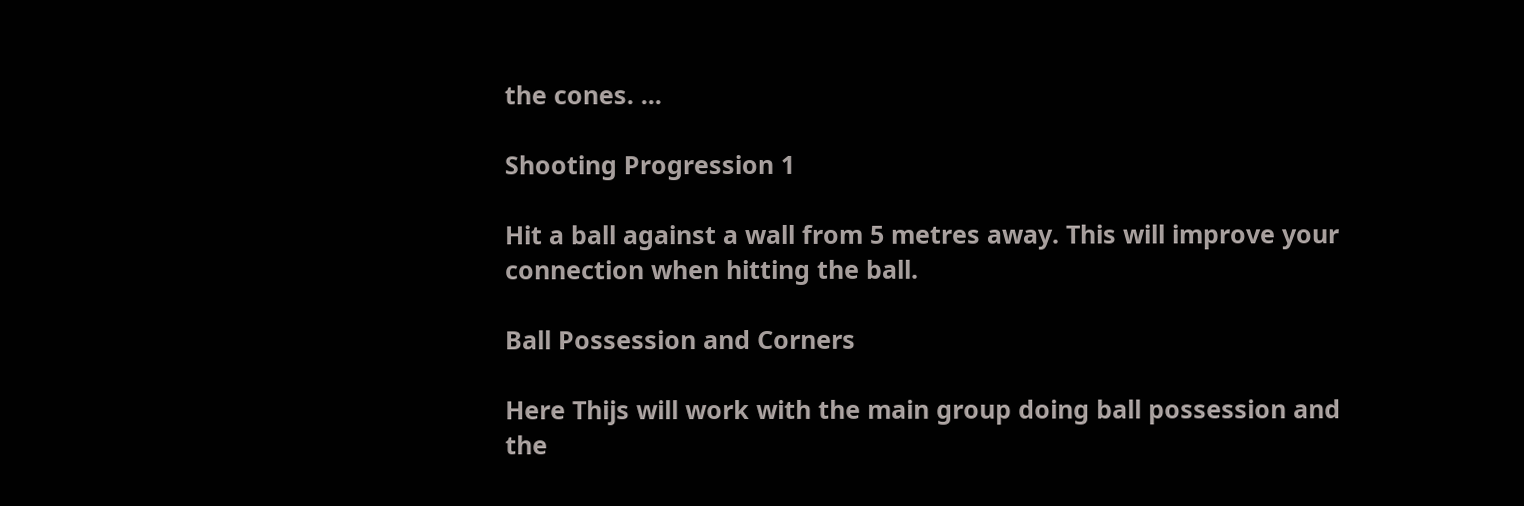the cones. ...

Shooting Progression 1

Hit a ball against a wall from 5 metres away. This will improve your connection when hitting the ball.

Ball Possession and Corners

Here Thijs will work with the main group doing ball possession and the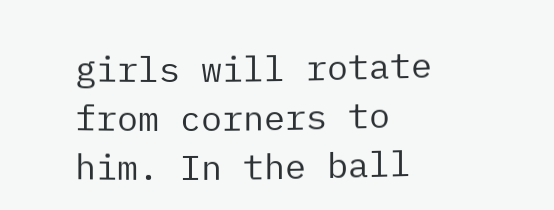girls will rotate from corners to him. In the ball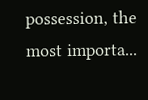possession, the most importa...